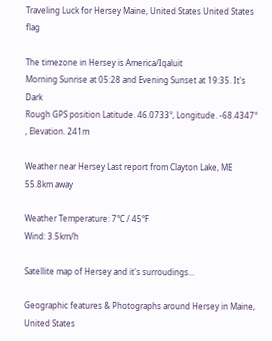Traveling Luck for Hersey Maine, United States United States flag

The timezone in Hersey is America/Iqaluit
Morning Sunrise at 05:28 and Evening Sunset at 19:35. It's Dark
Rough GPS position Latitude. 46.0733°, Longitude. -68.4347° , Elevation. 241m

Weather near Hersey Last report from Clayton Lake, ME 55.8km away

Weather Temperature: 7°C / 45°F
Wind: 3.5km/h

Satellite map of Hersey and it's surroudings...

Geographic features & Photographs around Hersey in Maine, United States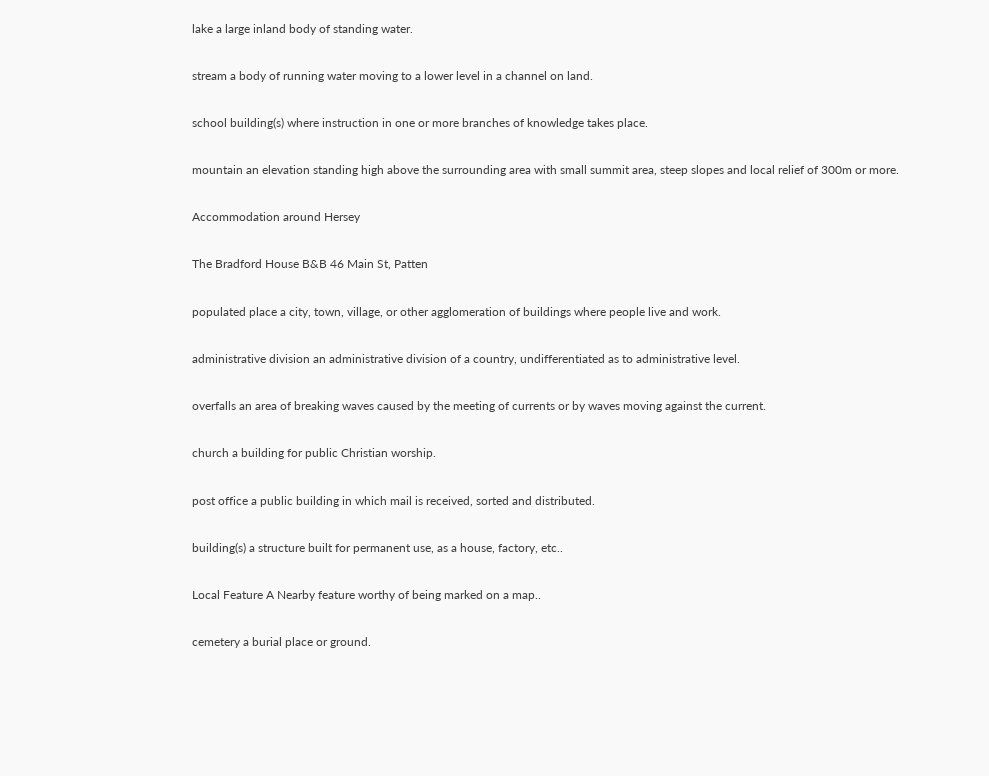lake a large inland body of standing water.

stream a body of running water moving to a lower level in a channel on land.

school building(s) where instruction in one or more branches of knowledge takes place.

mountain an elevation standing high above the surrounding area with small summit area, steep slopes and local relief of 300m or more.

Accommodation around Hersey

The Bradford House B&B 46 Main St, Patten

populated place a city, town, village, or other agglomeration of buildings where people live and work.

administrative division an administrative division of a country, undifferentiated as to administrative level.

overfalls an area of breaking waves caused by the meeting of currents or by waves moving against the current.

church a building for public Christian worship.

post office a public building in which mail is received, sorted and distributed.

building(s) a structure built for permanent use, as a house, factory, etc..

Local Feature A Nearby feature worthy of being marked on a map..

cemetery a burial place or ground.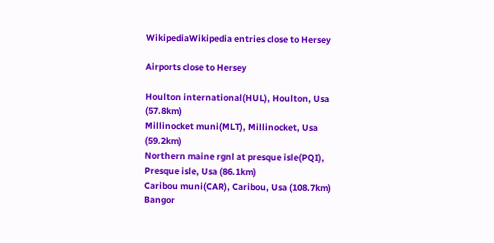WikipediaWikipedia entries close to Hersey

Airports close to Hersey

Houlton international(HUL), Houlton, Usa (57.8km)
Millinocket muni(MLT), Millinocket, Usa (59.2km)
Northern maine rgnl at presque isle(PQI), Presque isle, Usa (86.1km)
Caribou muni(CAR), Caribou, Usa (108.7km)
Bangor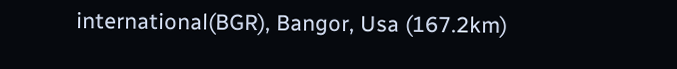international(BGR), Bangor, Usa (167.2km)